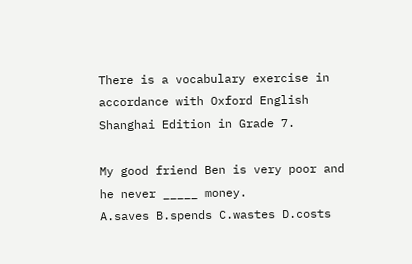There is a vocabulary exercise in accordance with Oxford English Shanghai Edition in Grade 7.

My good friend Ben is very poor and he never _____ money.
A.saves B.spends C.wastes D.costs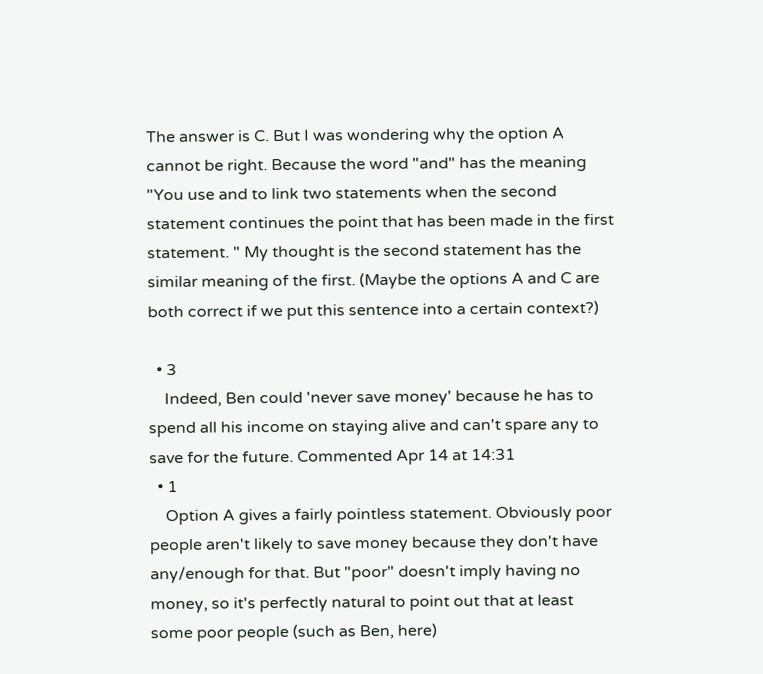The answer is C. But I was wondering why the option A cannot be right. Because the word "and" has the meaning "You use and to link two statements when the second statement continues the point that has been made in the first statement. " My thought is the second statement has the similar meaning of the first. (Maybe the options A and C are both correct if we put this sentence into a certain context?)

  • 3
    Indeed, Ben could 'never save money' because he has to spend all his income on staying alive and can't spare any to save for the future. Commented Apr 14 at 14:31
  • 1
    Option A gives a fairly pointless statement. Obviously poor people aren't likely to save money because they don't have any/enough for that. But "poor" doesn't imply having no money, so it's perfectly natural to point out that at least some poor people (such as Ben, here)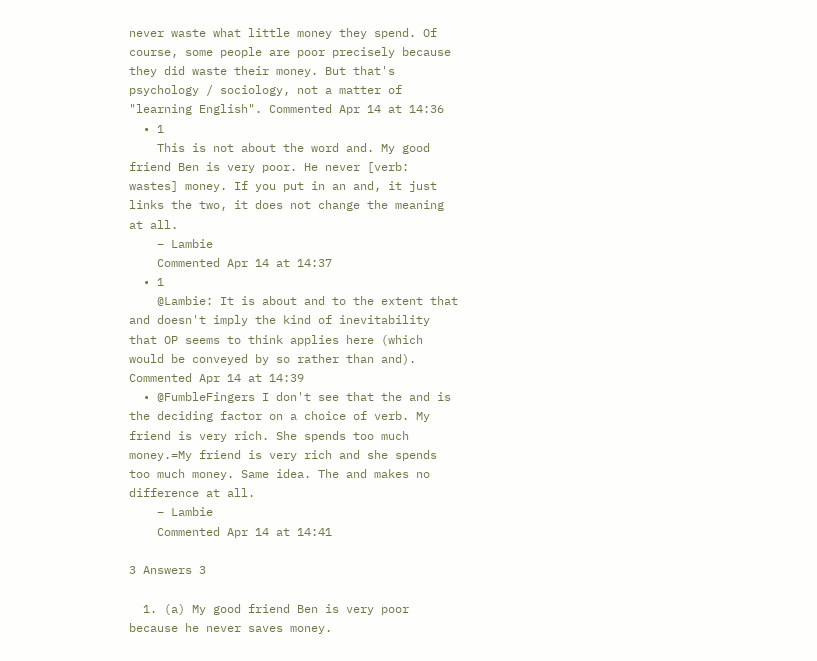never waste what little money they spend. Of course, some people are poor precisely because they did waste their money. But that's psychology / sociology, not a matter of "learning English". Commented Apr 14 at 14:36
  • 1
    This is not about the word and. My good friend Ben is very poor. He never [verb: wastes] money. If you put in an and, it just links the two, it does not change the meaning at all.
    – Lambie
    Commented Apr 14 at 14:37
  • 1
    @Lambie: It is about and to the extent that and doesn't imply the kind of inevitability that OP seems to think applies here (which would be conveyed by so rather than and). Commented Apr 14 at 14:39
  • @FumbleFingers I don't see that the and is the deciding factor on a choice of verb. My friend is very rich. She spends too much money.=My friend is very rich and she spends too much money. Same idea. The and makes no difference at all.
    – Lambie
    Commented Apr 14 at 14:41

3 Answers 3

  1. (a) My good friend Ben is very poor because he never saves money.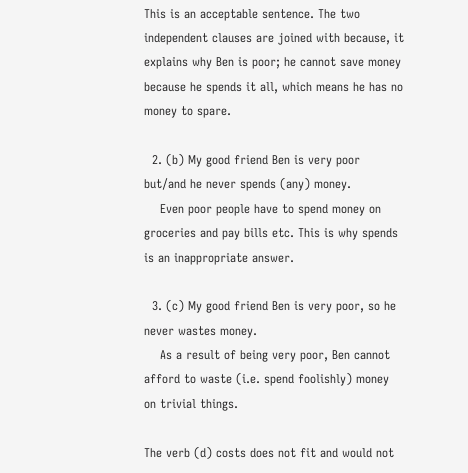This is an acceptable sentence. The two independent clauses are joined with because, it explains why Ben is poor; he cannot save money because he spends it all, which means he has no money to spare.

  2. (b) My good friend Ben is very poor but/and he never spends (any) money.
    Even poor people have to spend money on groceries and pay bills etc. This is why spends is an inappropriate answer.

  3. (c) My good friend Ben is very poor, so he never wastes money.
    As a result of being very poor, Ben cannot afford to waste (i.e. spend foolishly) money on trivial things.

The verb (d) costs does not fit and would not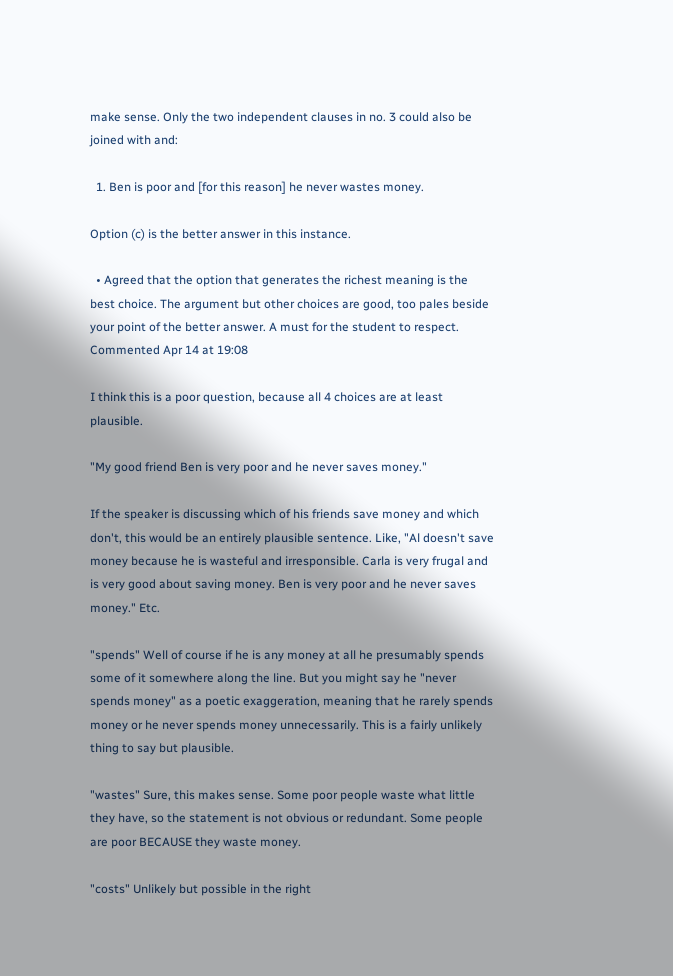make sense. Only the two independent clauses in no. 3 could also be joined with and:

  1. Ben is poor and [for this reason] he never wastes money.

Option (c) is the better answer in this instance.

  • Agreed that the option that generates the richest meaning is the best choice. The argument but other choices are good, too pales beside your point of the better answer. A must for the student to respect. Commented Apr 14 at 19:08

I think this is a poor question, because all 4 choices are at least plausible.

"My good friend Ben is very poor and he never saves money."

If the speaker is discussing which of his friends save money and which don't, this would be an entirely plausible sentence. Like, "Al doesn't save money because he is wasteful and irresponsible. Carla is very frugal and is very good about saving money. Ben is very poor and he never saves money." Etc.

"spends" Well of course if he is any money at all he presumably spends some of it somewhere along the line. But you might say he "never spends money" as a poetic exaggeration, meaning that he rarely spends money or he never spends money unnecessarily. This is a fairly unlikely thing to say but plausible.

"wastes" Sure, this makes sense. Some poor people waste what little they have, so the statement is not obvious or redundant. Some people are poor BECAUSE they waste money.

"costs" Unlikely but possible in the right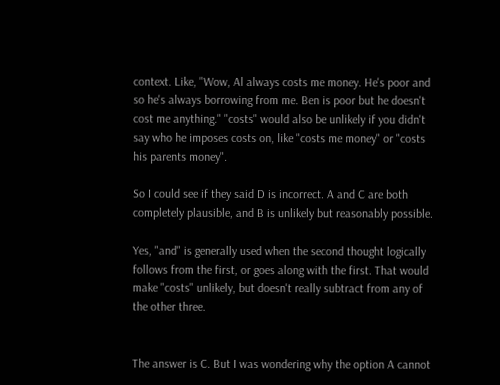context. Like, "Wow, Al always costs me money. He's poor and so he's always borrowing from me. Ben is poor but he doesn't cost me anything." "costs" would also be unlikely if you didn't say who he imposes costs on, like "costs me money" or "costs his parents money".

So I could see if they said D is incorrect. A and C are both completely plausible, and B is unlikely but reasonably possible.

Yes, "and" is generally used when the second thought logically follows from the first, or goes along with the first. That would make "costs" unlikely, but doesn't really subtract from any of the other three.


The answer is C. But I was wondering why the option A cannot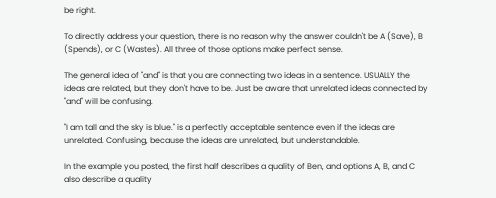be right.

To directly address your question, there is no reason why the answer couldn't be A (Save), B (Spends), or C (Wastes). All three of those options make perfect sense.

The general idea of "and" is that you are connecting two ideas in a sentence. USUALLY the ideas are related, but they don't have to be. Just be aware that unrelated ideas connected by "and" will be confusing.

"I am tall and the sky is blue." is a perfectly acceptable sentence even if the ideas are unrelated. Confusing, because the ideas are unrelated, but understandable.

In the example you posted, the first half describes a quality of Ben, and options A, B, and C also describe a quality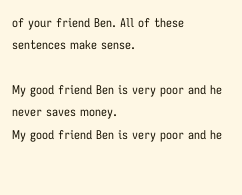of your friend Ben. All of these sentences make sense.

My good friend Ben is very poor and he never saves money.
My good friend Ben is very poor and he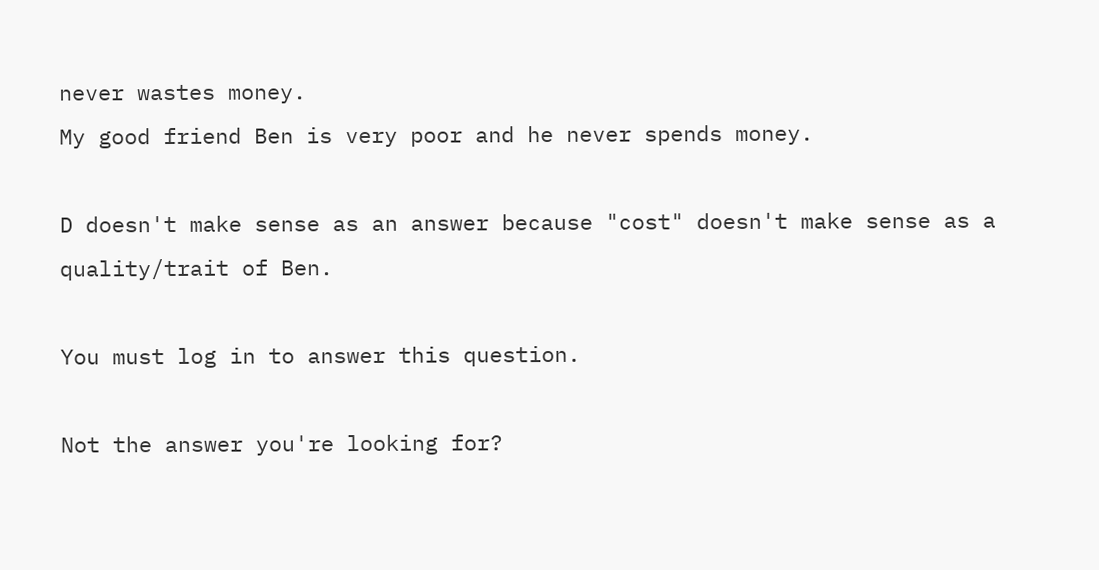never wastes money.
My good friend Ben is very poor and he never spends money.

D doesn't make sense as an answer because "cost" doesn't make sense as a quality/trait of Ben.

You must log in to answer this question.

Not the answer you're looking for?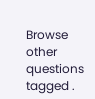Browse other questions tagged .